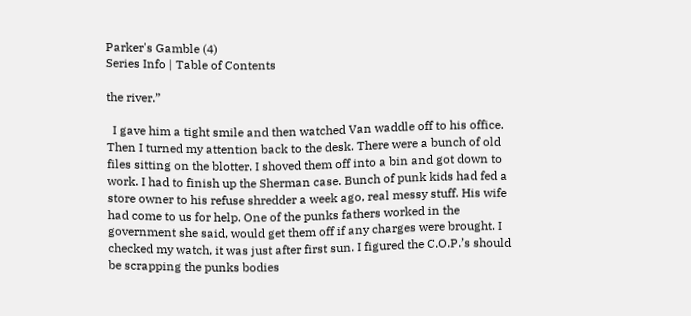Parker's Gamble (4)
Series Info | Table of Contents

the river.”

  I gave him a tight smile and then watched Van waddle off to his office. Then I turned my attention back to the desk. There were a bunch of old files sitting on the blotter. I shoved them off into a bin and got down to work. I had to finish up the Sherman case. Bunch of punk kids had fed a store owner to his refuse shredder a week ago, real messy stuff. His wife had come to us for help. One of the punks fathers worked in the government she said, would get them off if any charges were brought. I checked my watch, it was just after first sun. I figured the C.O.P.’s should be scrapping the punks bodies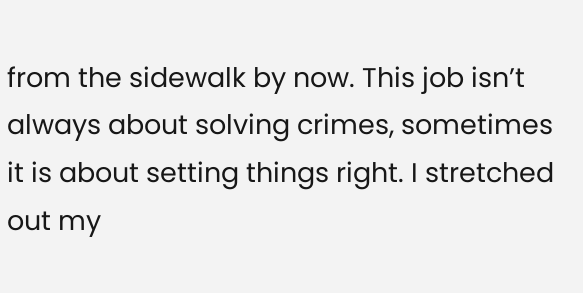from the sidewalk by now. This job isn’t always about solving crimes, sometimes it is about setting things right. I stretched out my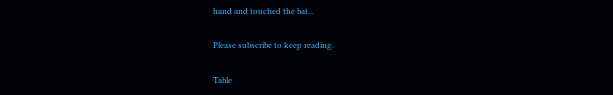hand and touched the bat...

Please subscribe to keep reading.

Table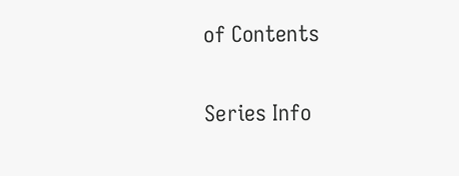of Contents

Series Info